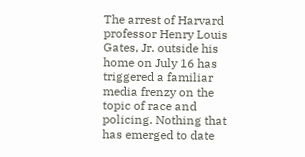The arrest of Harvard professor Henry Louis Gates, Jr. outside his home on July 16 has triggered a familiar media frenzy on the topic of race and policing. Nothing that has emerged to date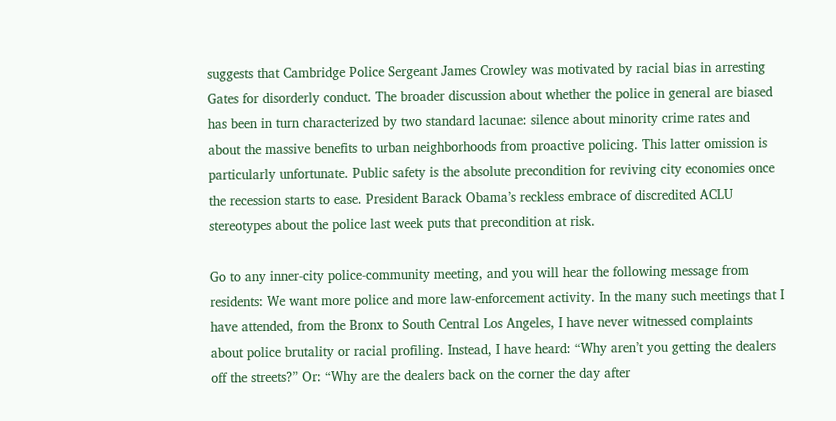suggests that Cambridge Police Sergeant James Crowley was motivated by racial bias in arresting Gates for disorderly conduct. The broader discussion about whether the police in general are biased has been in turn characterized by two standard lacunae: silence about minority crime rates and about the massive benefits to urban neighborhoods from proactive policing. This latter omission is particularly unfortunate. Public safety is the absolute precondition for reviving city economies once the recession starts to ease. President Barack Obama’s reckless embrace of discredited ACLU stereotypes about the police last week puts that precondition at risk.

Go to any inner-city police-community meeting, and you will hear the following message from residents: We want more police and more law-enforcement activity. In the many such meetings that I have attended, from the Bronx to South Central Los Angeles, I have never witnessed complaints about police brutality or racial profiling. Instead, I have heard: “Why aren’t you getting the dealers off the streets?” Or: “Why are the dealers back on the corner the day after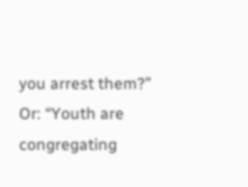you arrest them?” Or: “Youth are congregating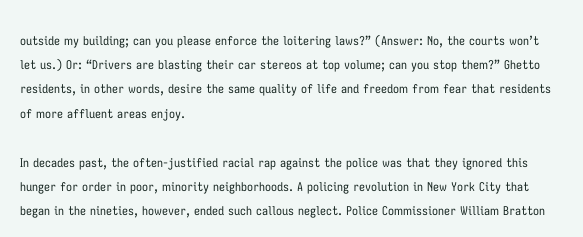outside my building; can you please enforce the loitering laws?” (Answer: No, the courts won’t let us.) Or: “Drivers are blasting their car stereos at top volume; can you stop them?” Ghetto residents, in other words, desire the same quality of life and freedom from fear that residents of more affluent areas enjoy.

In decades past, the often-justified racial rap against the police was that they ignored this hunger for order in poor, minority neighborhoods. A policing revolution in New York City that began in the nineties, however, ended such callous neglect. Police Commissioner William Bratton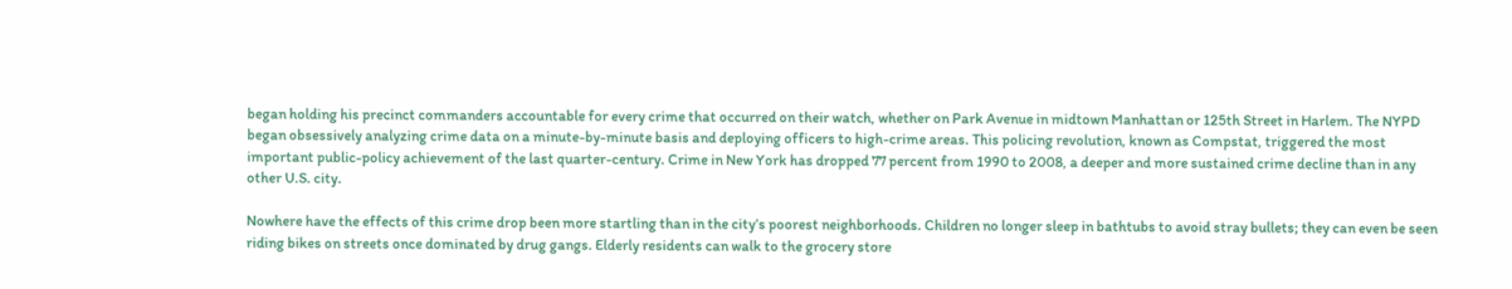began holding his precinct commanders accountable for every crime that occurred on their watch, whether on Park Avenue in midtown Manhattan or 125th Street in Harlem. The NYPD began obsessively analyzing crime data on a minute-by-minute basis and deploying officers to high-crime areas. This policing revolution, known as Compstat, triggered the most important public-policy achievement of the last quarter-century. Crime in New York has dropped 77 percent from 1990 to 2008, a deeper and more sustained crime decline than in any other U.S. city.

Nowhere have the effects of this crime drop been more startling than in the city’s poorest neighborhoods. Children no longer sleep in bathtubs to avoid stray bullets; they can even be seen riding bikes on streets once dominated by drug gangs. Elderly residents can walk to the grocery store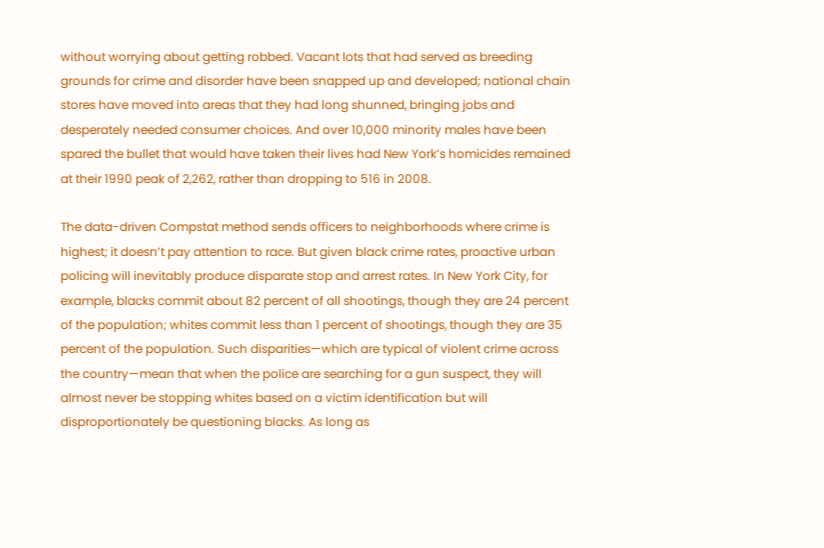without worrying about getting robbed. Vacant lots that had served as breeding grounds for crime and disorder have been snapped up and developed; national chain stores have moved into areas that they had long shunned, bringing jobs and desperately needed consumer choices. And over 10,000 minority males have been spared the bullet that would have taken their lives had New York’s homicides remained at their 1990 peak of 2,262, rather than dropping to 516 in 2008.

The data-driven Compstat method sends officers to neighborhoods where crime is highest; it doesn’t pay attention to race. But given black crime rates, proactive urban policing will inevitably produce disparate stop and arrest rates. In New York City, for example, blacks commit about 82 percent of all shootings, though they are 24 percent of the population; whites commit less than 1 percent of shootings, though they are 35 percent of the population. Such disparities—which are typical of violent crime across the country—mean that when the police are searching for a gun suspect, they will almost never be stopping whites based on a victim identification but will disproportionately be questioning blacks. As long as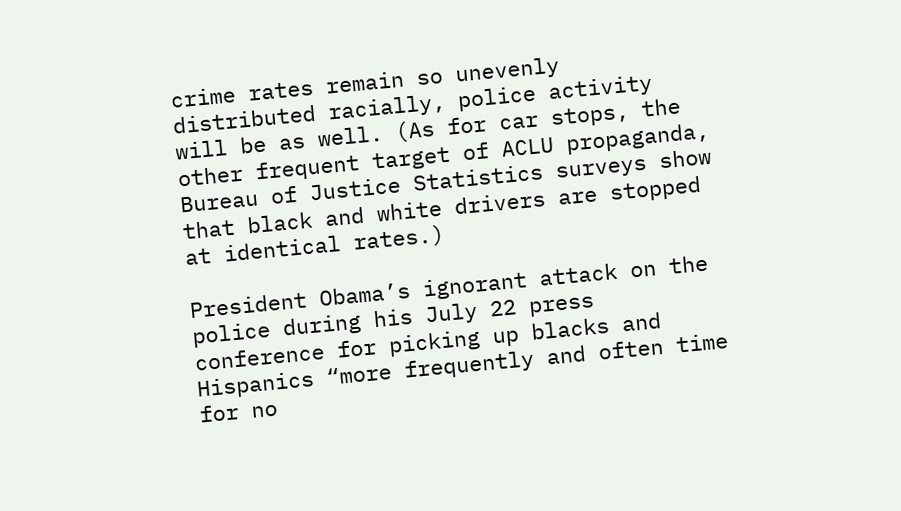crime rates remain so unevenly distributed racially, police activity will be as well. (As for car stops, the other frequent target of ACLU propaganda, Bureau of Justice Statistics surveys show that black and white drivers are stopped at identical rates.)

President Obama’s ignorant attack on the police during his July 22 press conference for picking up blacks and Hispanics “more frequently and often time for no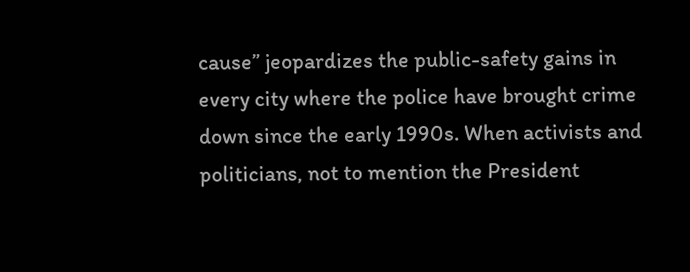cause” jeopardizes the public-safety gains in every city where the police have brought crime down since the early 1990s. When activists and politicians, not to mention the President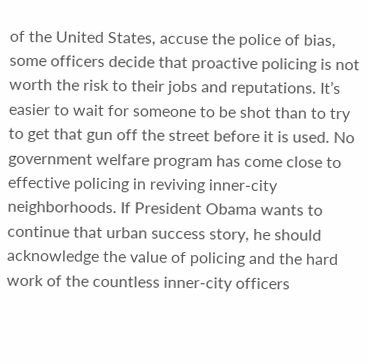of the United States, accuse the police of bias, some officers decide that proactive policing is not worth the risk to their jobs and reputations. It’s easier to wait for someone to be shot than to try to get that gun off the street before it is used. No government welfare program has come close to effective policing in reviving inner-city neighborhoods. If President Obama wants to continue that urban success story, he should acknowledge the value of policing and the hard work of the countless inner-city officers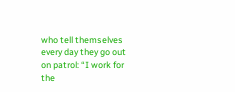who tell themselves every day they go out on patrol: “I work for the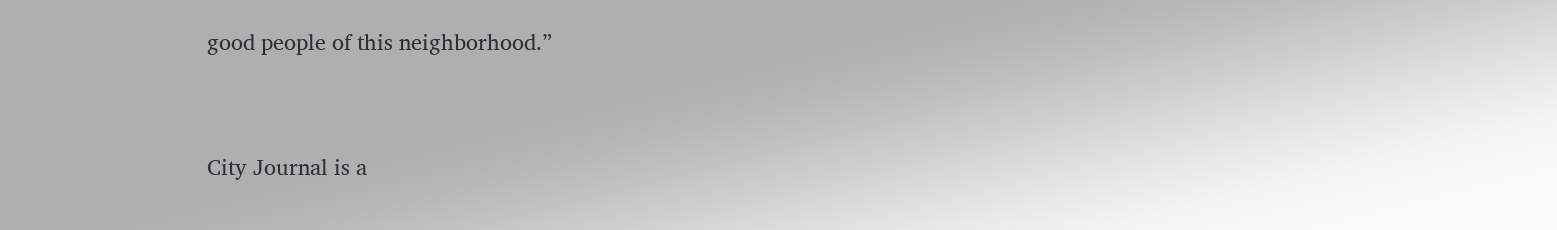good people of this neighborhood.”


City Journal is a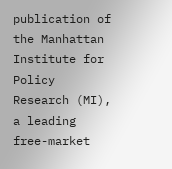publication of the Manhattan Institute for Policy Research (MI), a leading free-market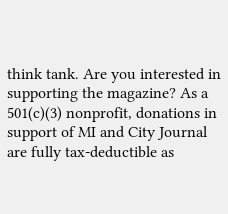think tank. Are you interested in supporting the magazine? As a 501(c)(3) nonprofit, donations in support of MI and City Journal are fully tax-deductible as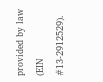provided by law (EIN #13-2912529).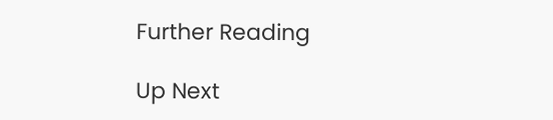Further Reading

Up Next